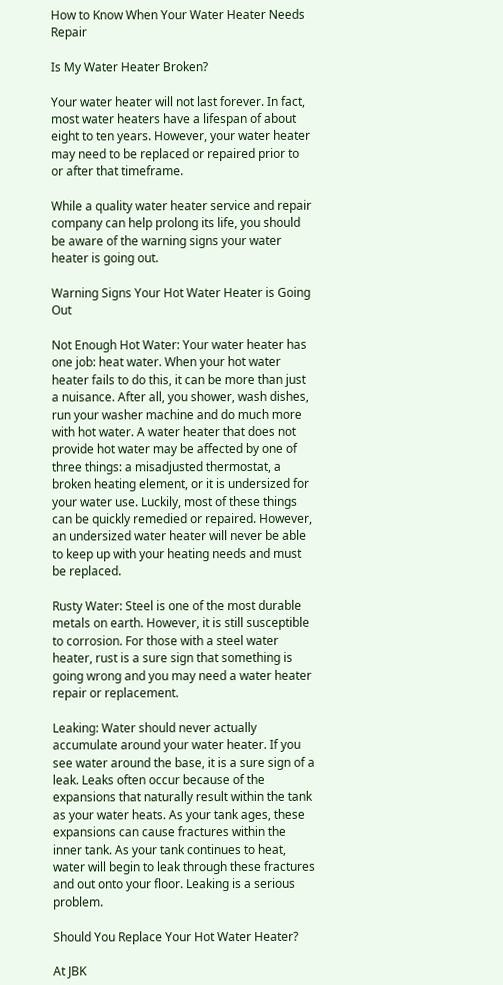How to Know When Your Water Heater Needs Repair

Is My Water Heater Broken?

Your water heater will not last forever. In fact, most water heaters have a lifespan of about eight to ten years. However, your water heater may need to be replaced or repaired prior to or after that timeframe.

While a quality water heater service and repair company can help prolong its life, you should be aware of the warning signs your water heater is going out.

Warning Signs Your Hot Water Heater is Going Out

Not Enough Hot Water: Your water heater has one job: heat water. When your hot water heater fails to do this, it can be more than just a nuisance. After all, you shower, wash dishes, run your washer machine and do much more with hot water. A water heater that does not provide hot water may be affected by one of three things: a misadjusted thermostat, a broken heating element, or it is undersized for your water use. Luckily, most of these things can be quickly remedied or repaired. However, an undersized water heater will never be able to keep up with your heating needs and must be replaced.

Rusty Water: Steel is one of the most durable metals on earth. However, it is still susceptible to corrosion. For those with a steel water heater, rust is a sure sign that something is going wrong and you may need a water heater repair or replacement.

Leaking: Water should never actually accumulate around your water heater. If you see water around the base, it is a sure sign of a leak. Leaks often occur because of the expansions that naturally result within the tank as your water heats. As your tank ages, these expansions can cause fractures within the inner tank. As your tank continues to heat, water will begin to leak through these fractures and out onto your floor. Leaking is a serious problem.

Should You Replace Your Hot Water Heater?

At JBK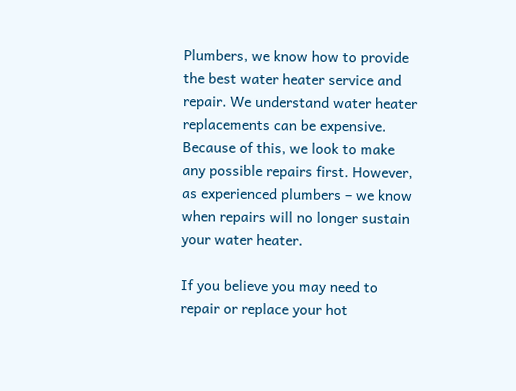Plumbers, we know how to provide the best water heater service and repair. We understand water heater replacements can be expensive. Because of this, we look to make any possible repairs first. However, as experienced plumbers – we know when repairs will no longer sustain your water heater.

If you believe you may need to repair or replace your hot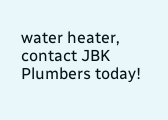water heater, contact JBK Plumbers today!